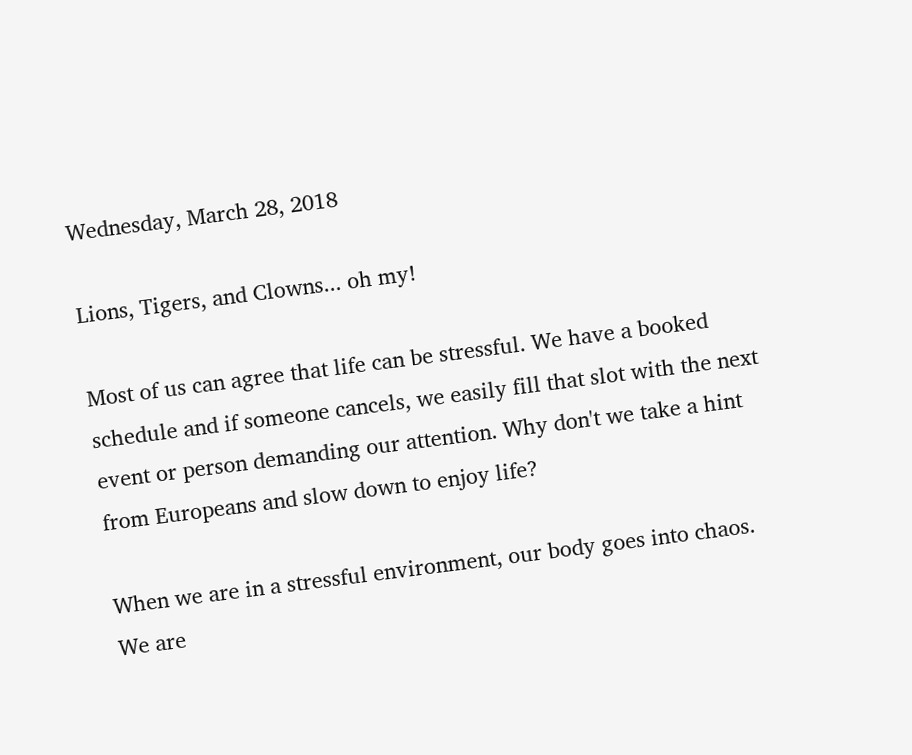Wednesday, March 28, 2018

Lions, Tigers, and Clowns... oh my!

Most of us can agree that life can be stressful. We have a booked schedule and if someone cancels, we easily fill that slot with the next event or person demanding our attention. Why don't we take a hint from Europeans and slow down to enjoy life?

When we are in a stressful environment, our body goes into chaos. We are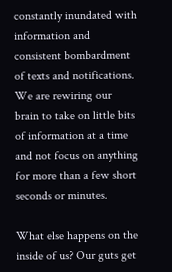constantly inundated with information and consistent bombardment of texts and notifications. We are rewiring our brain to take on little bits of information at a time and not focus on anything for more than a few short seconds or minutes.

What else happens on the inside of us? Our guts get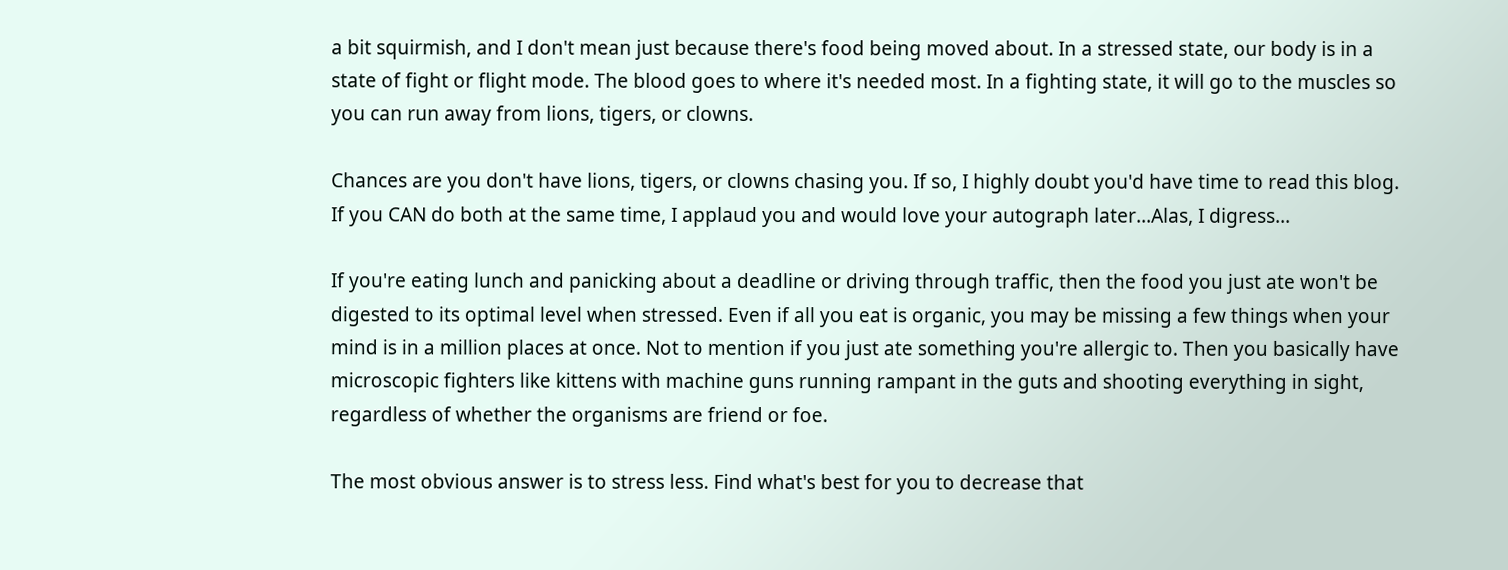a bit squirmish, and I don't mean just because there's food being moved about. In a stressed state, our body is in a state of fight or flight mode. The blood goes to where it's needed most. In a fighting state, it will go to the muscles so you can run away from lions, tigers, or clowns.

Chances are you don't have lions, tigers, or clowns chasing you. If so, I highly doubt you'd have time to read this blog. If you CAN do both at the same time, I applaud you and would love your autograph later...Alas, I digress...

If you're eating lunch and panicking about a deadline or driving through traffic, then the food you just ate won't be digested to its optimal level when stressed. Even if all you eat is organic, you may be missing a few things when your mind is in a million places at once. Not to mention if you just ate something you're allergic to. Then you basically have microscopic fighters like kittens with machine guns running rampant in the guts and shooting everything in sight, regardless of whether the organisms are friend or foe.

The most obvious answer is to stress less. Find what's best for you to decrease that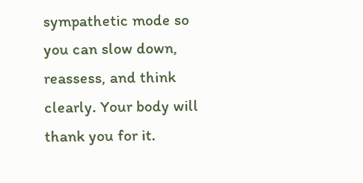sympathetic mode so you can slow down, reassess, and think clearly. Your body will thank you for it.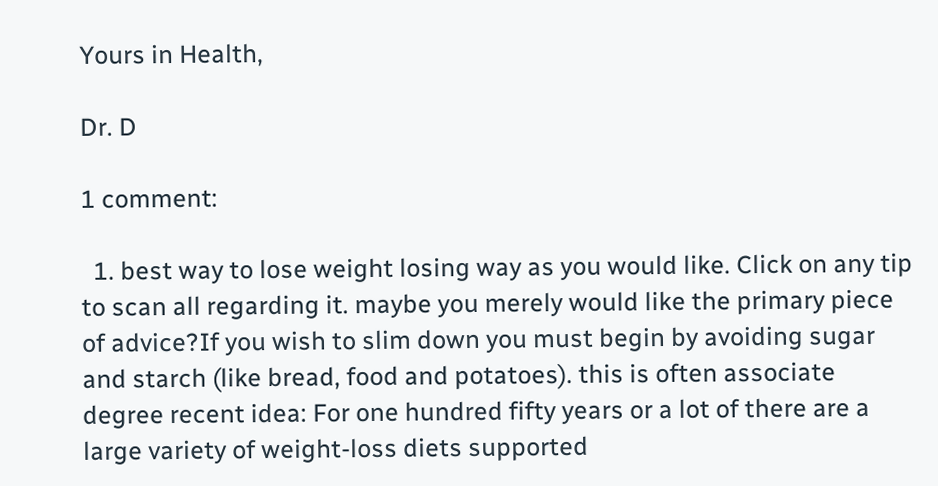Yours in Health,

Dr. D

1 comment:

  1. best way to lose weight losing way as you would like. Click on any tip to scan all regarding it. maybe you merely would like the primary piece of advice?If you wish to slim down you must begin by avoiding sugar and starch (like bread, food and potatoes). this is often associate degree recent idea: For one hundred fifty years or a lot of there are a large variety of weight-loss diets supported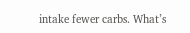intake fewer carbs. What’s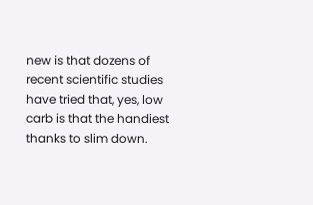new is that dozens of recent scientific studies have tried that, yes, low carb is that the handiest thanks to slim down.